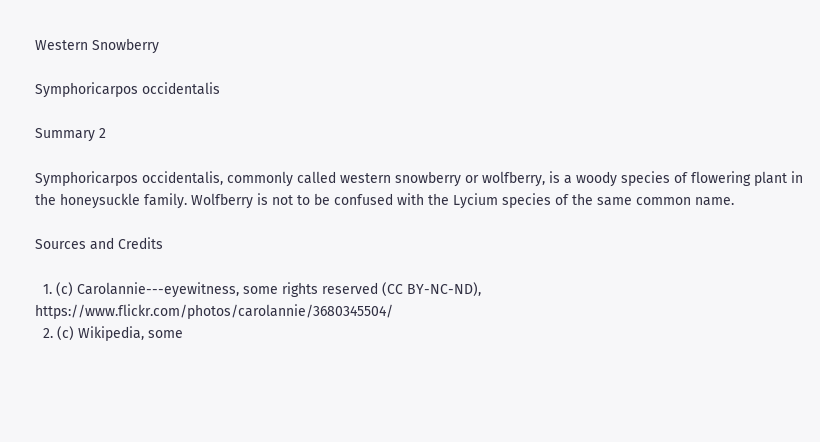Western Snowberry

Symphoricarpos occidentalis

Summary 2

Symphoricarpos occidentalis, commonly called western snowberry or wolfberry, is a woody species of flowering plant in the honeysuckle family. Wolfberry is not to be confused with the Lycium species of the same common name.

Sources and Credits

  1. (c) Carolannie---eyewitness, some rights reserved (CC BY-NC-ND), https://www.flickr.com/photos/carolannie/3680345504/
  2. (c) Wikipedia, some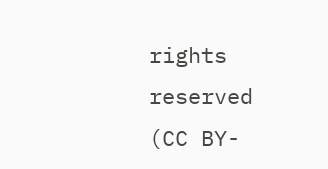rights reserved (CC BY-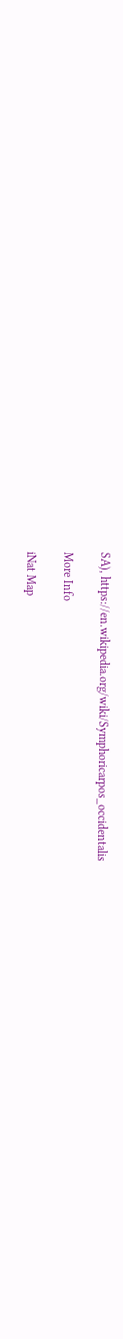SA), https://en.wikipedia.org/wiki/Symphoricarpos_occidentalis

More Info

iNat Map